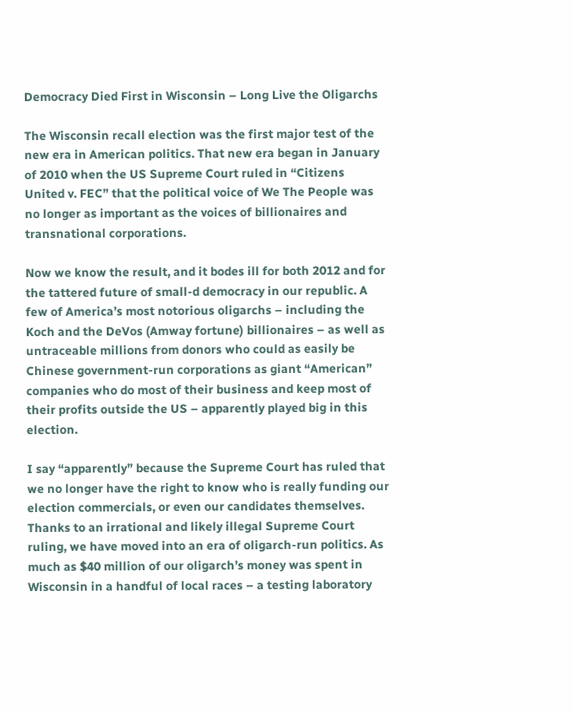Democracy Died First in Wisconsin – Long Live the Oligarchs

The Wisconsin recall election was the first major test of the new era in American politics. That new era began in January of 2010 when the US Supreme Court ruled in “Citizens United v. FEC” that the political voice of We The People was no longer as important as the voices of billionaires and transnational corporations.

Now we know the result, and it bodes ill for both 2012 and for the tattered future of small-d democracy in our republic. A few of America’s most notorious oligarchs – including the Koch and the DeVos (Amway fortune) billionaires – as well as untraceable millions from donors who could as easily be Chinese government-run corporations as giant “American” companies who do most of their business and keep most of their profits outside the US – apparently played big in this election.

I say “apparently” because the Supreme Court has ruled that we no longer have the right to know who is really funding our election commercials, or even our candidates themselves. Thanks to an irrational and likely illegal Supreme Court ruling, we have moved into an era of oligarch-run politics. As much as $40 million of our oligarch’s money was spent in Wisconsin in a handful of local races – a testing laboratory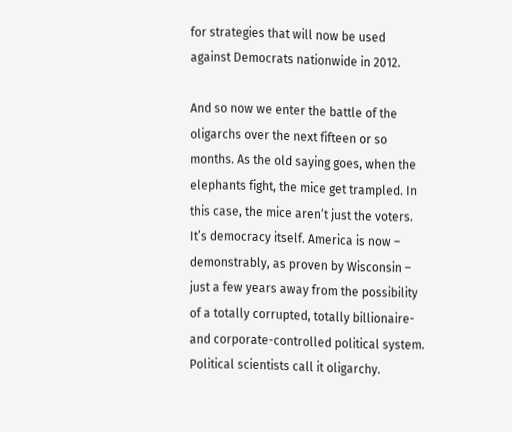for strategies that will now be used against Democrats nationwide in 2012.

And so now we enter the battle of the oligarchs over the next fifteen or so months. As the old saying goes, when the elephants fight, the mice get trampled. In this case, the mice aren’t just the voters. It’s democracy itself. America is now – demonstrably, as proven by Wisconsin – just a few years away from the possibility of a totally corrupted, totally billionaire- and corporate-controlled political system. Political scientists call it oligarchy.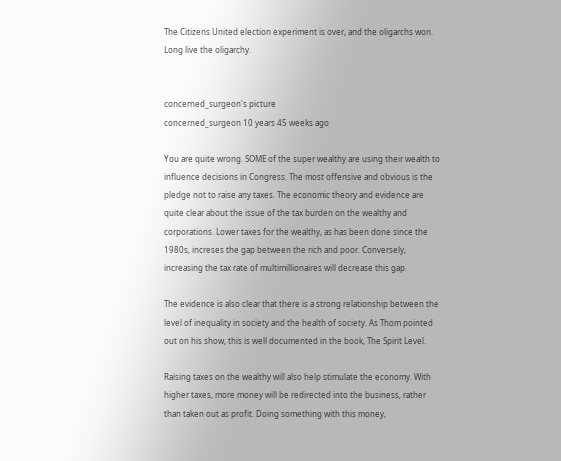The Citizens United election experiment is over, and the oligarchs won. Long live the oligarchy.


concerned_surgeon's picture
concerned_surgeon 10 years 45 weeks ago

You are quite wrong. SOME of the super wealthy are using their wealth to influence decisions in Congress. The most offensive and obvious is the pledge not to raise any taxes. The economic theory and evidence are quite clear about the issue of the tax burden on the wealthy and corporations. Lower taxes for the wealthy, as has been done since the 1980s, increses the gap between the rich and poor. Conversely, increasing the tax rate of multimillionaires will decrease this gap.

The evidence is also clear that there is a strong relationship between the level of inequality in society and the health of society. As Thom pointed out on his show, this is well documented in the book, The Spirit Level.

Raising taxes on the wealthy will also help stimulate the economy. With higher taxes, more money will be redirected into the business, rather than taken out as profit. Doing something with this money,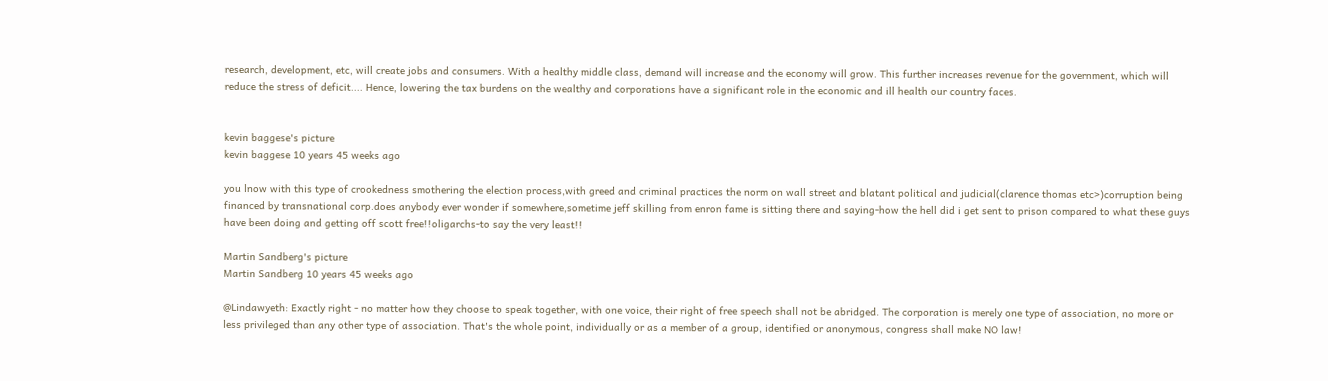research, development, etc, will create jobs and consumers. With a healthy middle class, demand will increase and the economy will grow. This further increases revenue for the government, which will reduce the stress of deficit.... Hence, lowering the tax burdens on the wealthy and corporations have a significant role in the economic and ill health our country faces.


kevin baggese's picture
kevin baggese 10 years 45 weeks ago

you lnow with this type of crookedness smothering the election process,with greed and criminal practices the norm on wall street and blatant political and judicial(clarence thomas etc>)corruption being financed by transnational corp.does anybody ever wonder if somewhere,sometime jeff skilling from enron fame is sitting there and saying-how the hell did i get sent to prison compared to what these guys have been doing and getting off scott free!!oligarchs-to say the very least!!

Martin Sandberg's picture
Martin Sandberg 10 years 45 weeks ago

@Lindawyeth: Exactly right - no matter how they choose to speak together, with one voice, their right of free speech shall not be abridged. The corporation is merely one type of association, no more or less privileged than any other type of association. That's the whole point, individually or as a member of a group, identified or anonymous, congress shall make NO law!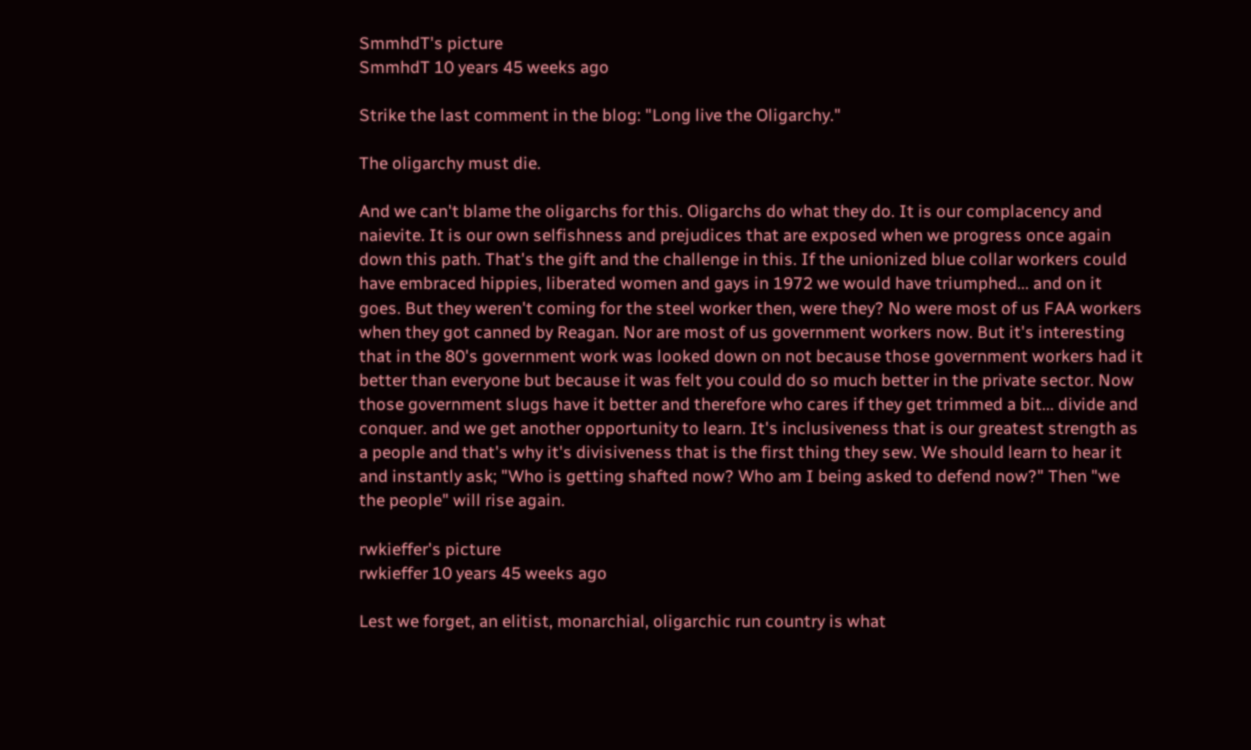SmmhdT's picture
SmmhdT 10 years 45 weeks ago

Strike the last comment in the blog: "Long live the Oligarchy."

The oligarchy must die.

And we can't blame the oligarchs for this. Oligarchs do what they do. It is our complacency and naievite. It is our own selfishness and prejudices that are exposed when we progress once again down this path. That's the gift and the challenge in this. If the unionized blue collar workers could have embraced hippies, liberated women and gays in 1972 we would have triumphed... and on it goes. But they weren't coming for the steel worker then, were they? No were most of us FAA workers when they got canned by Reagan. Nor are most of us government workers now. But it's interesting that in the 80's government work was looked down on not because those government workers had it better than everyone but because it was felt you could do so much better in the private sector. Now those government slugs have it better and therefore who cares if they get trimmed a bit... divide and conquer. and we get another opportunity to learn. It's inclusiveness that is our greatest strength as a people and that's why it's divisiveness that is the first thing they sew. We should learn to hear it and instantly ask; "Who is getting shafted now? Who am I being asked to defend now?" Then "we the people" will rise again.

rwkieffer's picture
rwkieffer 10 years 45 weeks ago

Lest we forget, an elitist, monarchial, oligarchic run country is what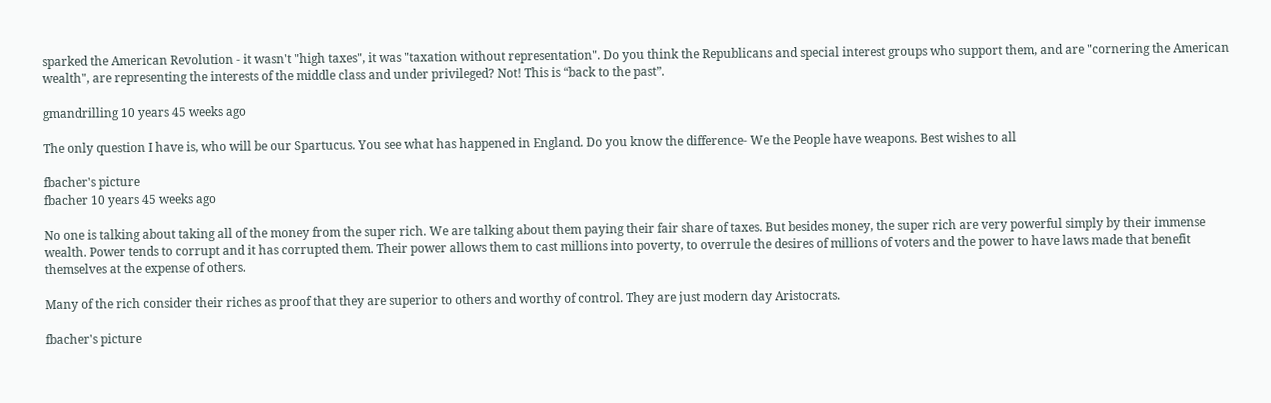sparked the American Revolution - it wasn't "high taxes", it was "taxation without representation". Do you think the Republicans and special interest groups who support them, and are "cornering the American wealth", are representing the interests of the middle class and under privileged? Not! This is “back to the past”.

gmandrilling 10 years 45 weeks ago

The only question I have is, who will be our Spartucus. You see what has happened in England. Do you know the difference- We the People have weapons. Best wishes to all

fbacher's picture
fbacher 10 years 45 weeks ago

No one is talking about taking all of the money from the super rich. We are talking about them paying their fair share of taxes. But besides money, the super rich are very powerful simply by their immense wealth. Power tends to corrupt and it has corrupted them. Their power allows them to cast millions into poverty, to overrule the desires of millions of voters and the power to have laws made that benefit themselves at the expense of others.

Many of the rich consider their riches as proof that they are superior to others and worthy of control. They are just modern day Aristocrats.

fbacher's picture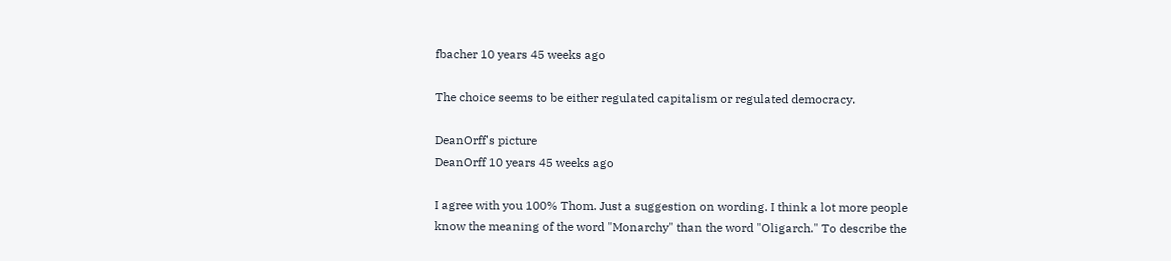fbacher 10 years 45 weeks ago

The choice seems to be either regulated capitalism or regulated democracy.

DeanOrff's picture
DeanOrff 10 years 45 weeks ago

I agree with you 100% Thom. Just a suggestion on wording. I think a lot more people know the meaning of the word "Monarchy" than the word "Oligarch." To describe the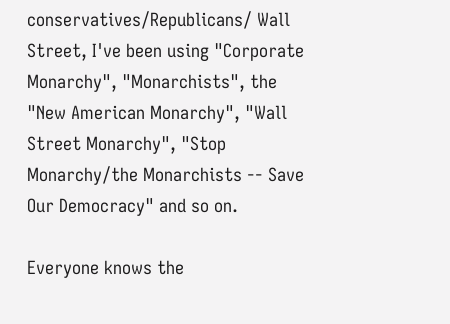conservatives/Republicans/ Wall Street, I've been using "Corporate Monarchy", "Monarchists", the "New American Monarchy", "Wall Street Monarchy", "Stop Monarchy/the Monarchists -- Save Our Democracy" and so on.

Everyone knows the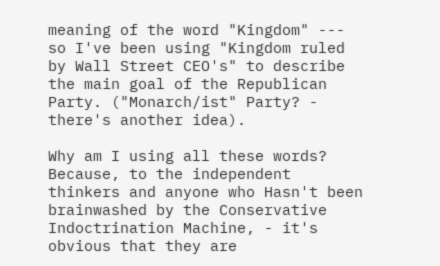meaning of the word "Kingdom" --- so I've been using "Kingdom ruled by Wall Street CEO's" to describe the main goal of the Republican Party. ("Monarch/ist" Party? - there's another idea).

Why am I using all these words? Because, to the independent thinkers and anyone who Hasn't been brainwashed by the Conservative Indoctrination Machine, - it's obvious that they are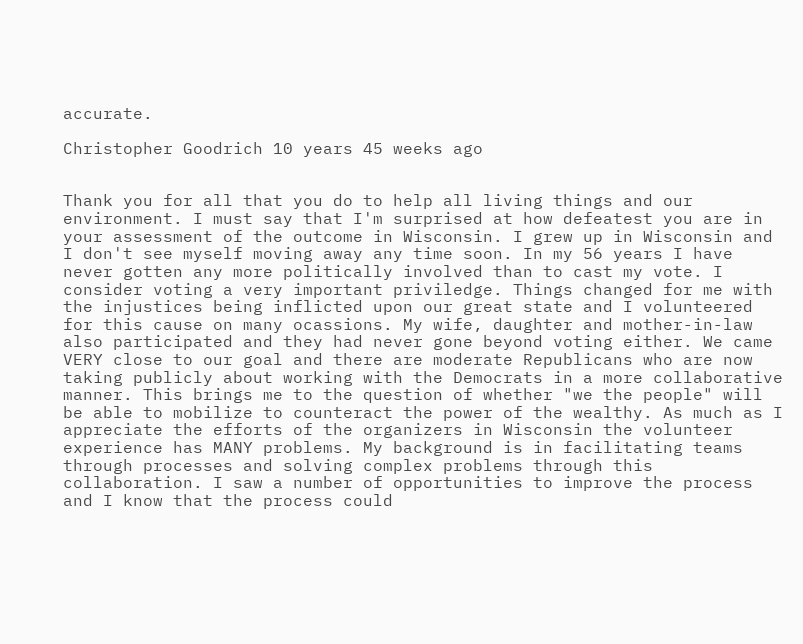accurate.

Christopher Goodrich 10 years 45 weeks ago


Thank you for all that you do to help all living things and our environment. I must say that I'm surprised at how defeatest you are in your assessment of the outcome in Wisconsin. I grew up in Wisconsin and I don't see myself moving away any time soon. In my 56 years I have never gotten any more politically involved than to cast my vote. I consider voting a very important priviledge. Things changed for me with the injustices being inflicted upon our great state and I volunteered for this cause on many ocassions. My wife, daughter and mother-in-law also participated and they had never gone beyond voting either. We came VERY close to our goal and there are moderate Republicans who are now taking publicly about working with the Democrats in a more collaborative manner. This brings me to the question of whether "we the people" will be able to mobilize to counteract the power of the wealthy. As much as I appreciate the efforts of the organizers in Wisconsin the volunteer experience has MANY problems. My background is in facilitating teams through processes and solving complex problems through this collaboration. I saw a number of opportunities to improve the process and I know that the process could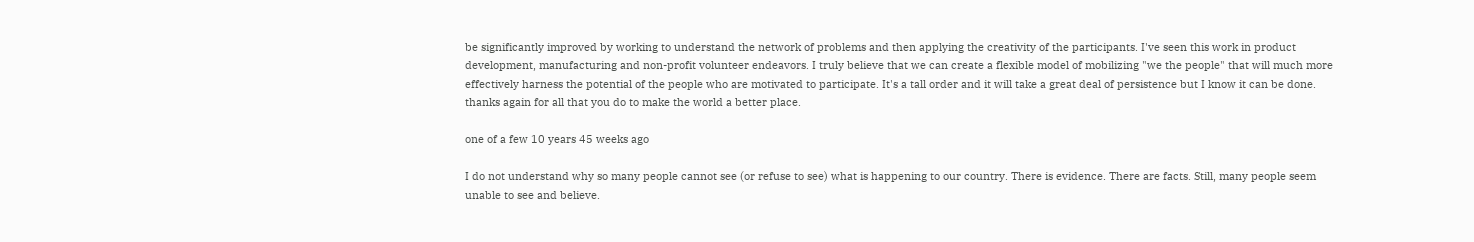be significantly improved by working to understand the network of problems and then applying the creativity of the participants. I've seen this work in product development, manufacturing and non-profit volunteer endeavors. I truly believe that we can create a flexible model of mobilizing "we the people" that will much more effectively harness the potential of the people who are motivated to participate. It's a tall order and it will take a great deal of persistence but I know it can be done. thanks again for all that you do to make the world a better place.

one of a few 10 years 45 weeks ago

I do not understand why so many people cannot see (or refuse to see) what is happening to our country. There is evidence. There are facts. Still, many people seem unable to see and believe.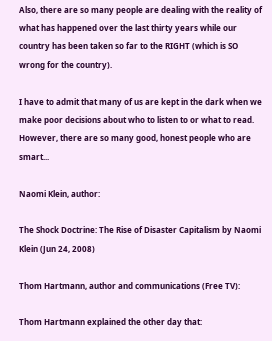Also, there are so many people are dealing with the reality of what has happened over the last thirty years while our country has been taken so far to the RIGHT (which is SO wrong for the country).

I have to admit that many of us are kept in the dark when we make poor decisions about who to listen to or what to read. However, there are so many good, honest people who are smart...

Naomi Klein, author:

The Shock Doctrine: The Rise of Disaster Capitalism by Naomi Klein (Jun 24, 2008)

Thom Hartmann, author and communications (Free TV):

Thom Hartmann explained the other day that: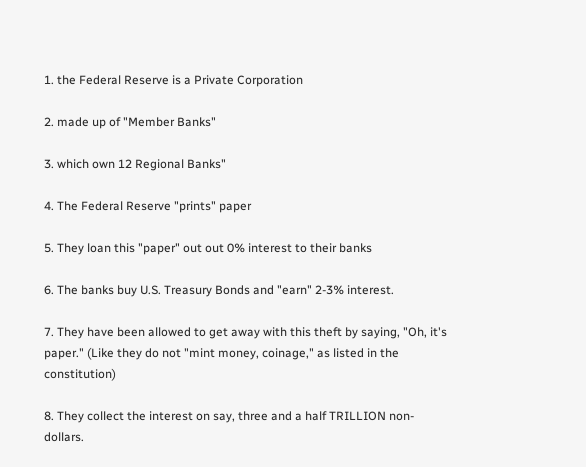1. the Federal Reserve is a Private Corporation

2. made up of "Member Banks"

3. which own 12 Regional Banks"

4. The Federal Reserve "prints" paper

5. They loan this "paper" out out 0% interest to their banks

6. The banks buy U.S. Treasury Bonds and "earn" 2-3% interest.

7. They have been allowed to get away with this theft by saying, "Oh, it's paper." (Like they do not "mint money, coinage," as listed in the constitution)

8. They collect the interest on say, three and a half TRILLION non-dollars.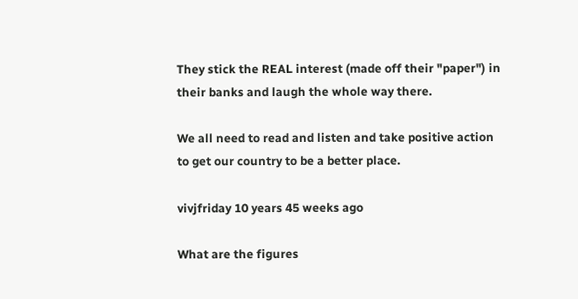They stick the REAL interest (made off their "paper") in their banks and laugh the whole way there.

We all need to read and listen and take positive action to get our country to be a better place.

vivjfriday 10 years 45 weeks ago

What are the figures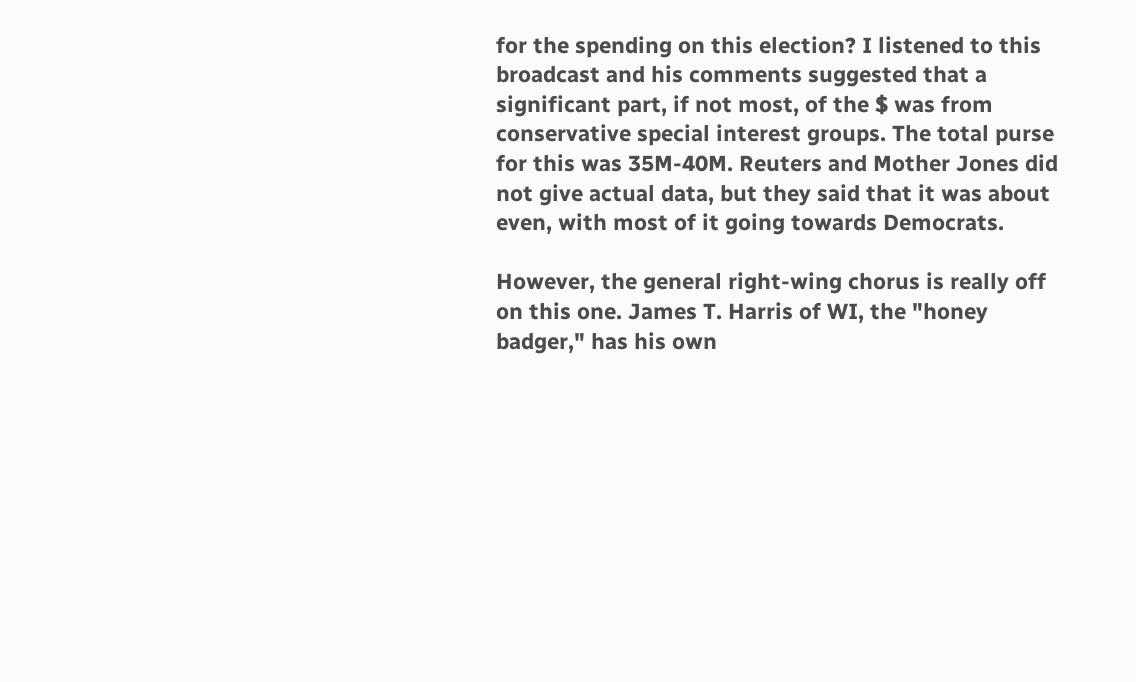for the spending on this election? I listened to this broadcast and his comments suggested that a significant part, if not most, of the $ was from conservative special interest groups. The total purse for this was 35M-40M. Reuters and Mother Jones did not give actual data, but they said that it was about even, with most of it going towards Democrats.

However, the general right-wing chorus is really off on this one. James T. Harris of WI, the "honey badger," has his own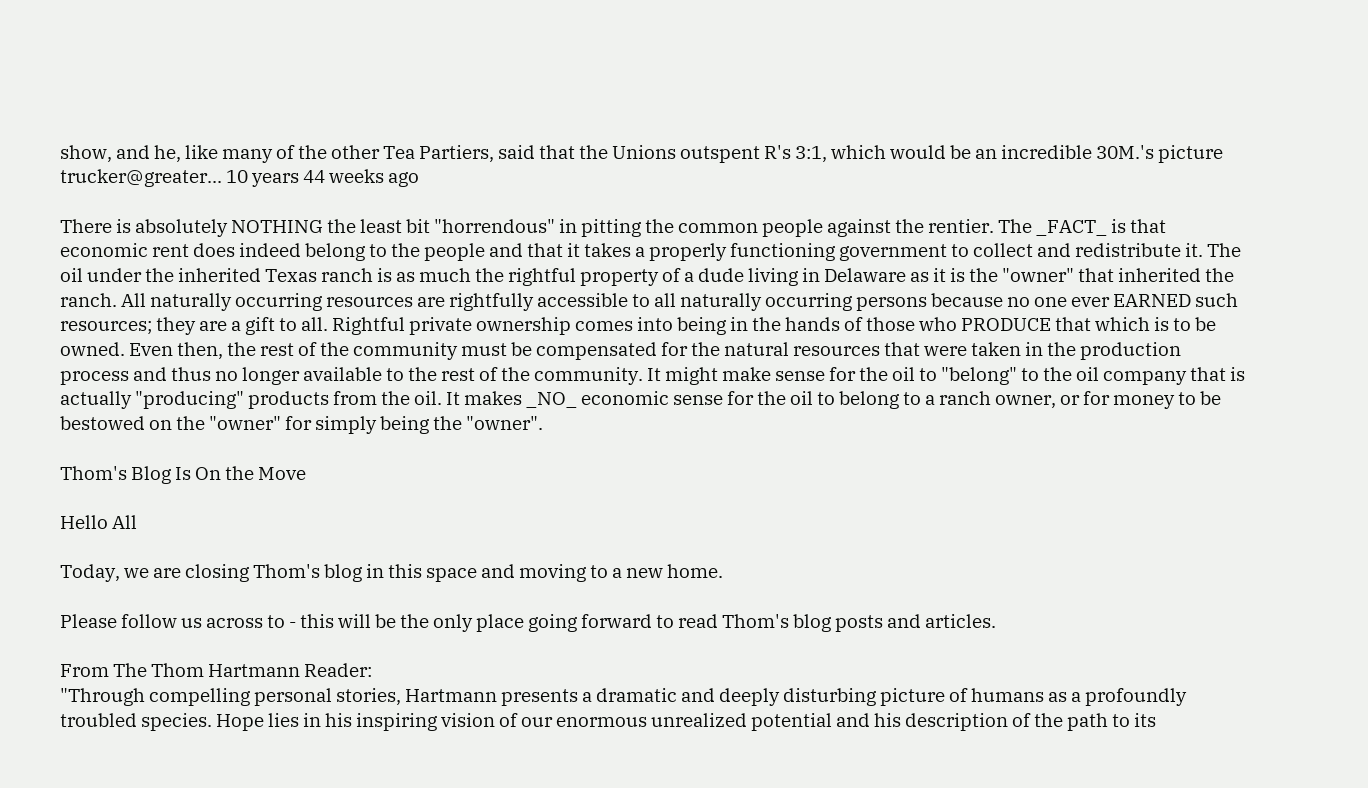show, and he, like many of the other Tea Partiers, said that the Unions outspent R's 3:1, which would be an incredible 30M.'s picture
trucker@greater... 10 years 44 weeks ago

There is absolutely NOTHING the least bit "horrendous" in pitting the common people against the rentier. The _FACT_ is that economic rent does indeed belong to the people and that it takes a properly functioning government to collect and redistribute it. The oil under the inherited Texas ranch is as much the rightful property of a dude living in Delaware as it is the "owner" that inherited the ranch. All naturally occurring resources are rightfully accessible to all naturally occurring persons because no one ever EARNED such resources; they are a gift to all. Rightful private ownership comes into being in the hands of those who PRODUCE that which is to be owned. Even then, the rest of the community must be compensated for the natural resources that were taken in the production process and thus no longer available to the rest of the community. It might make sense for the oil to "belong" to the oil company that is actually "producing" products from the oil. It makes _NO_ economic sense for the oil to belong to a ranch owner, or for money to be bestowed on the "owner" for simply being the "owner".

Thom's Blog Is On the Move

Hello All

Today, we are closing Thom's blog in this space and moving to a new home.

Please follow us across to - this will be the only place going forward to read Thom's blog posts and articles.

From The Thom Hartmann Reader:
"Through compelling personal stories, Hartmann presents a dramatic and deeply disturbing picture of humans as a profoundly troubled species. Hope lies in his inspiring vision of our enormous unrealized potential and his description of the path to its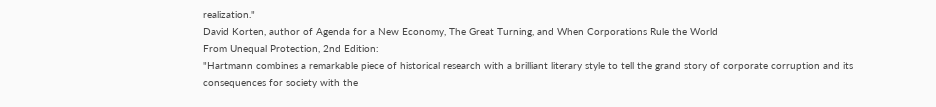realization."
David Korten, author of Agenda for a New Economy, The Great Turning, and When Corporations Rule the World
From Unequal Protection, 2nd Edition:
"Hartmann combines a remarkable piece of historical research with a brilliant literary style to tell the grand story of corporate corruption and its consequences for society with the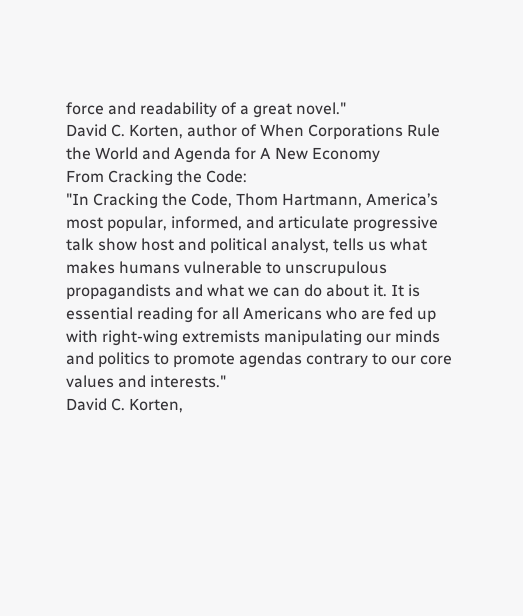force and readability of a great novel."
David C. Korten, author of When Corporations Rule the World and Agenda for A New Economy
From Cracking the Code:
"In Cracking the Code, Thom Hartmann, America’s most popular, informed, and articulate progressive talk show host and political analyst, tells us what makes humans vulnerable to unscrupulous propagandists and what we can do about it. It is essential reading for all Americans who are fed up with right-wing extremists manipulating our minds and politics to promote agendas contrary to our core values and interests."
David C. Korten,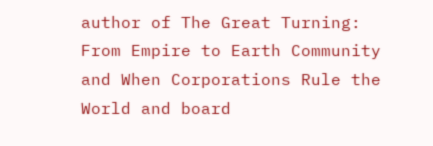author of The Great Turning: From Empire to Earth Community and When Corporations Rule the World and board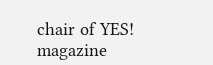chair of YES! magazine